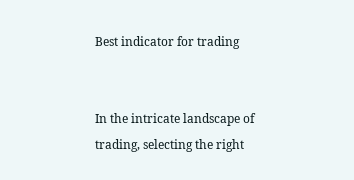Best indicator for trading


In the intricate landscape of trading, selecting the right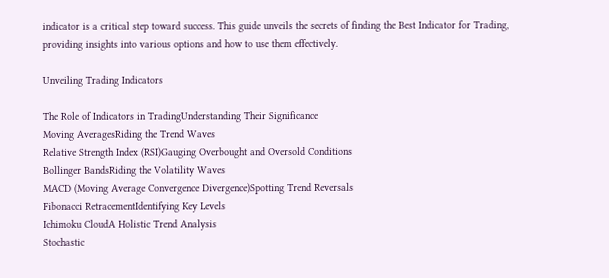indicator is a critical step toward success. This guide unveils the secrets of finding the Best Indicator for Trading, providing insights into various options and how to use them effectively.

Unveiling Trading Indicators

The Role of Indicators in TradingUnderstanding Their Significance
Moving AveragesRiding the Trend Waves
Relative Strength Index (RSI)Gauging Overbought and Oversold Conditions
Bollinger BandsRiding the Volatility Waves
MACD (Moving Average Convergence Divergence)Spotting Trend Reversals
Fibonacci RetracementIdentifying Key Levels
Ichimoku CloudA Holistic Trend Analysis
Stochastic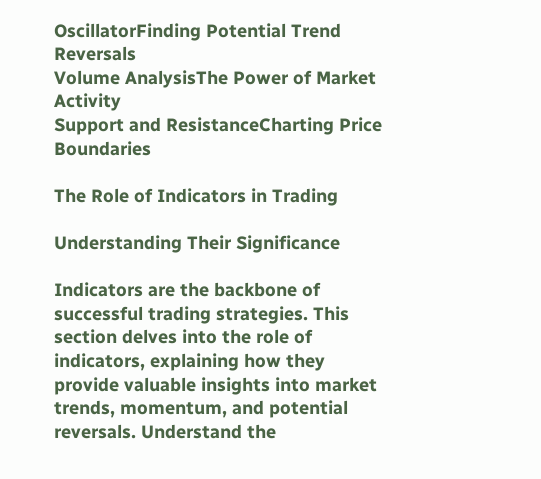OscillatorFinding Potential Trend Reversals
Volume AnalysisThe Power of Market Activity
Support and ResistanceCharting Price Boundaries

The Role of Indicators in Trading

Understanding Their Significance

Indicators are the backbone of successful trading strategies. This section delves into the role of indicators, explaining how they provide valuable insights into market trends, momentum, and potential reversals. Understand the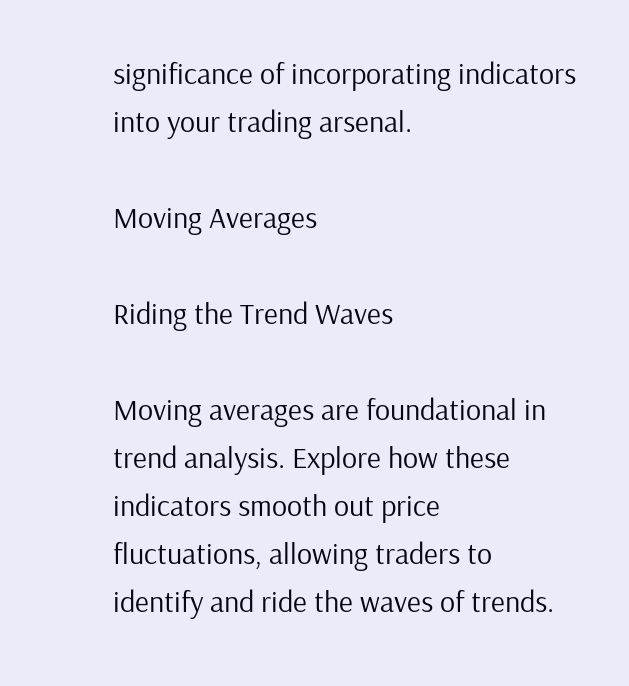significance of incorporating indicators into your trading arsenal.

Moving Averages

Riding the Trend Waves

Moving averages are foundational in trend analysis. Explore how these indicators smooth out price fluctuations, allowing traders to identify and ride the waves of trends.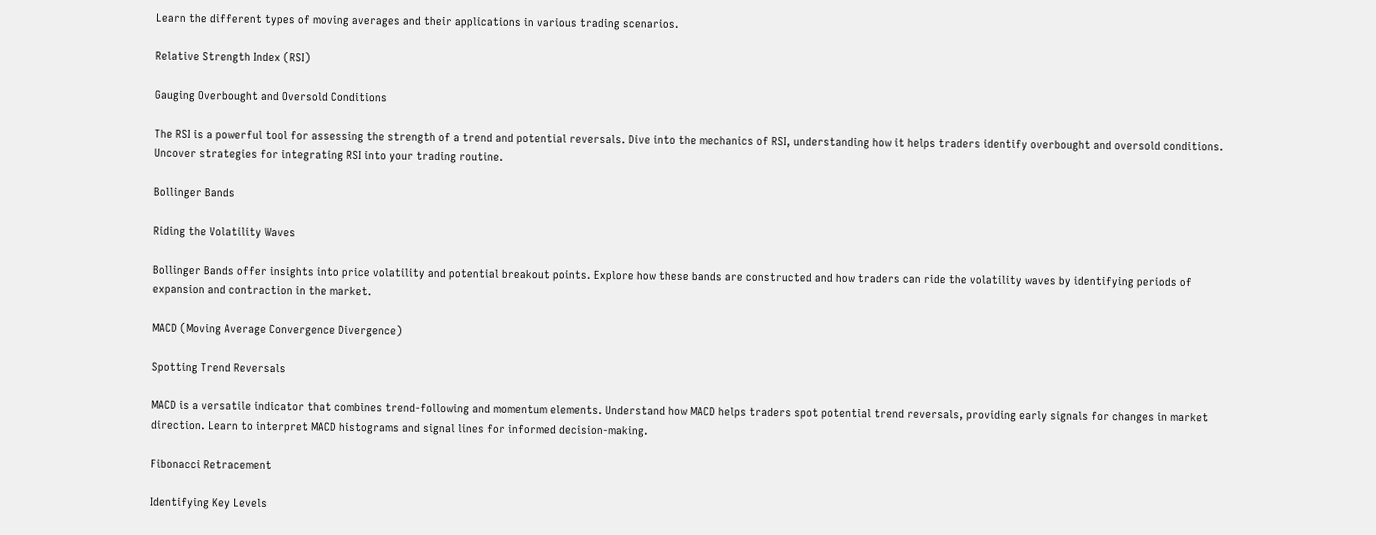Learn the different types of moving averages and their applications in various trading scenarios.

Relative Strength Index (RSI)

Gauging Overbought and Oversold Conditions

The RSI is a powerful tool for assessing the strength of a trend and potential reversals. Dive into the mechanics of RSI, understanding how it helps traders identify overbought and oversold conditions. Uncover strategies for integrating RSI into your trading routine.

Bollinger Bands

Riding the Volatility Waves

Bollinger Bands offer insights into price volatility and potential breakout points. Explore how these bands are constructed and how traders can ride the volatility waves by identifying periods of expansion and contraction in the market.

MACD (Moving Average Convergence Divergence)

Spotting Trend Reversals

MACD is a versatile indicator that combines trend-following and momentum elements. Understand how MACD helps traders spot potential trend reversals, providing early signals for changes in market direction. Learn to interpret MACD histograms and signal lines for informed decision-making.

Fibonacci Retracement

Identifying Key Levels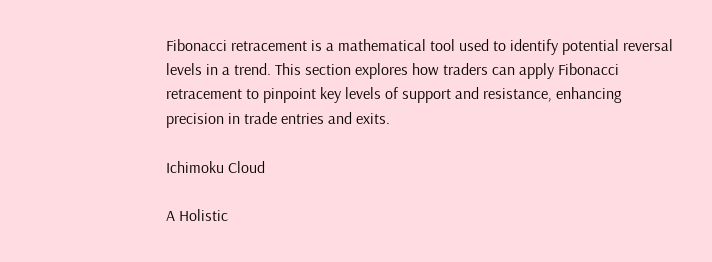Fibonacci retracement is a mathematical tool used to identify potential reversal levels in a trend. This section explores how traders can apply Fibonacci retracement to pinpoint key levels of support and resistance, enhancing precision in trade entries and exits.

Ichimoku Cloud

A Holistic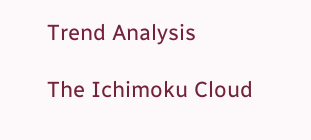Trend Analysis

The Ichimoku Cloud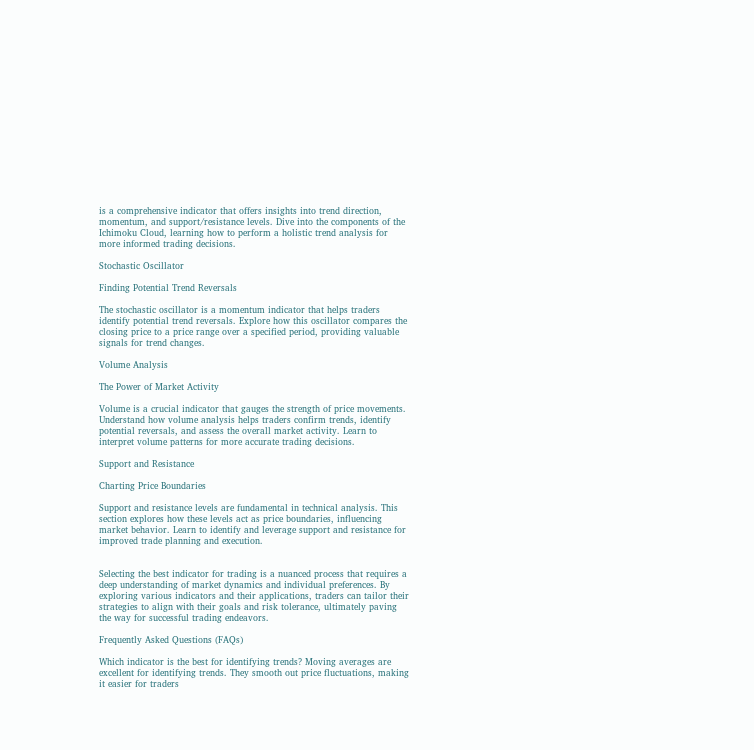is a comprehensive indicator that offers insights into trend direction, momentum, and support/resistance levels. Dive into the components of the Ichimoku Cloud, learning how to perform a holistic trend analysis for more informed trading decisions.

Stochastic Oscillator

Finding Potential Trend Reversals

The stochastic oscillator is a momentum indicator that helps traders identify potential trend reversals. Explore how this oscillator compares the closing price to a price range over a specified period, providing valuable signals for trend changes.

Volume Analysis

The Power of Market Activity

Volume is a crucial indicator that gauges the strength of price movements. Understand how volume analysis helps traders confirm trends, identify potential reversals, and assess the overall market activity. Learn to interpret volume patterns for more accurate trading decisions.

Support and Resistance

Charting Price Boundaries

Support and resistance levels are fundamental in technical analysis. This section explores how these levels act as price boundaries, influencing market behavior. Learn to identify and leverage support and resistance for improved trade planning and execution.


Selecting the best indicator for trading is a nuanced process that requires a deep understanding of market dynamics and individual preferences. By exploring various indicators and their applications, traders can tailor their strategies to align with their goals and risk tolerance, ultimately paving the way for successful trading endeavors.

Frequently Asked Questions (FAQs)

Which indicator is the best for identifying trends? Moving averages are excellent for identifying trends. They smooth out price fluctuations, making it easier for traders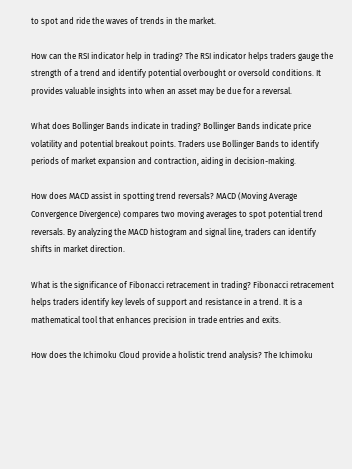to spot and ride the waves of trends in the market.

How can the RSI indicator help in trading? The RSI indicator helps traders gauge the strength of a trend and identify potential overbought or oversold conditions. It provides valuable insights into when an asset may be due for a reversal.

What does Bollinger Bands indicate in trading? Bollinger Bands indicate price volatility and potential breakout points. Traders use Bollinger Bands to identify periods of market expansion and contraction, aiding in decision-making.

How does MACD assist in spotting trend reversals? MACD (Moving Average Convergence Divergence) compares two moving averages to spot potential trend reversals. By analyzing the MACD histogram and signal line, traders can identify shifts in market direction.

What is the significance of Fibonacci retracement in trading? Fibonacci retracement helps traders identify key levels of support and resistance in a trend. It is a mathematical tool that enhances precision in trade entries and exits.

How does the Ichimoku Cloud provide a holistic trend analysis? The Ichimoku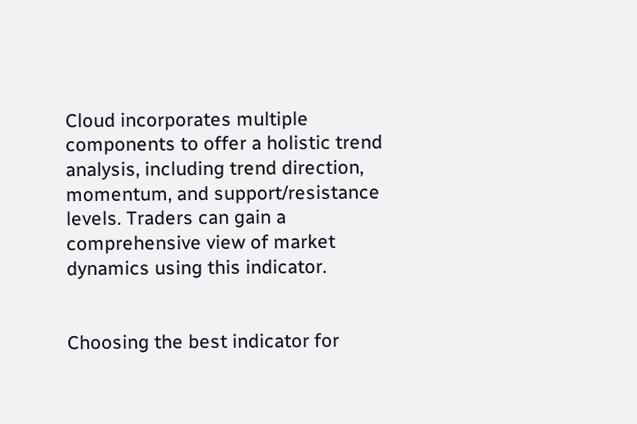Cloud incorporates multiple components to offer a holistic trend analysis, including trend direction, momentum, and support/resistance levels. Traders can gain a comprehensive view of market dynamics using this indicator.


Choosing the best indicator for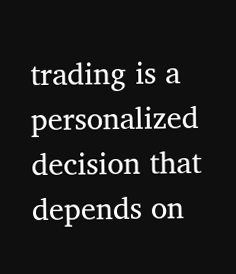trading is a personalized decision that depends on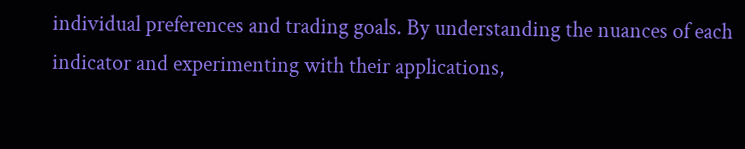individual preferences and trading goals. By understanding the nuances of each indicator and experimenting with their applications,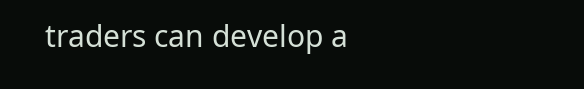traders can develop a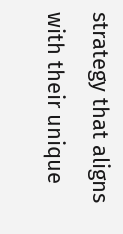strategy that aligns with their unique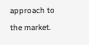approach to the market.